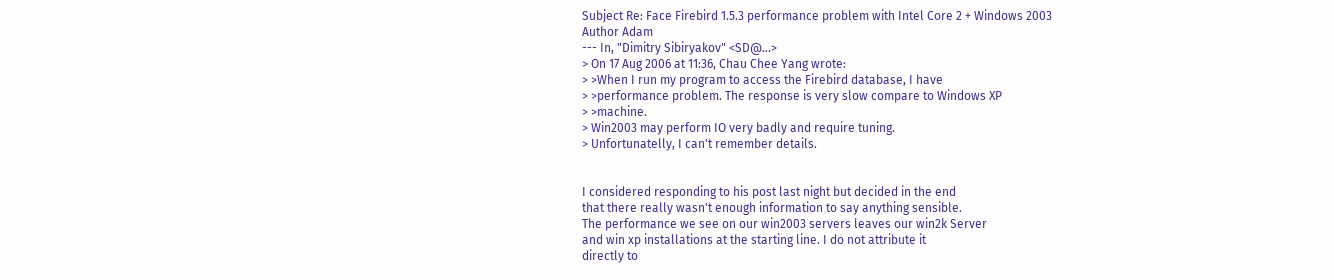Subject Re: Face Firebird 1.5.3 performance problem with Intel Core 2 + Windows 2003
Author Adam
--- In, "Dimitry Sibiryakov" <SD@...>
> On 17 Aug 2006 at 11:36, Chau Chee Yang wrote:
> >When I run my program to access the Firebird database, I have
> >performance problem. The response is very slow compare to Windows XP
> >machine.
> Win2003 may perform IO very badly and require tuning.
> Unfortunatelly, I can't remember details.


I considered responding to his post last night but decided in the end
that there really wasn't enough information to say anything sensible.
The performance we see on our win2003 servers leaves our win2k Server
and win xp installations at the starting line. I do not attribute it
directly to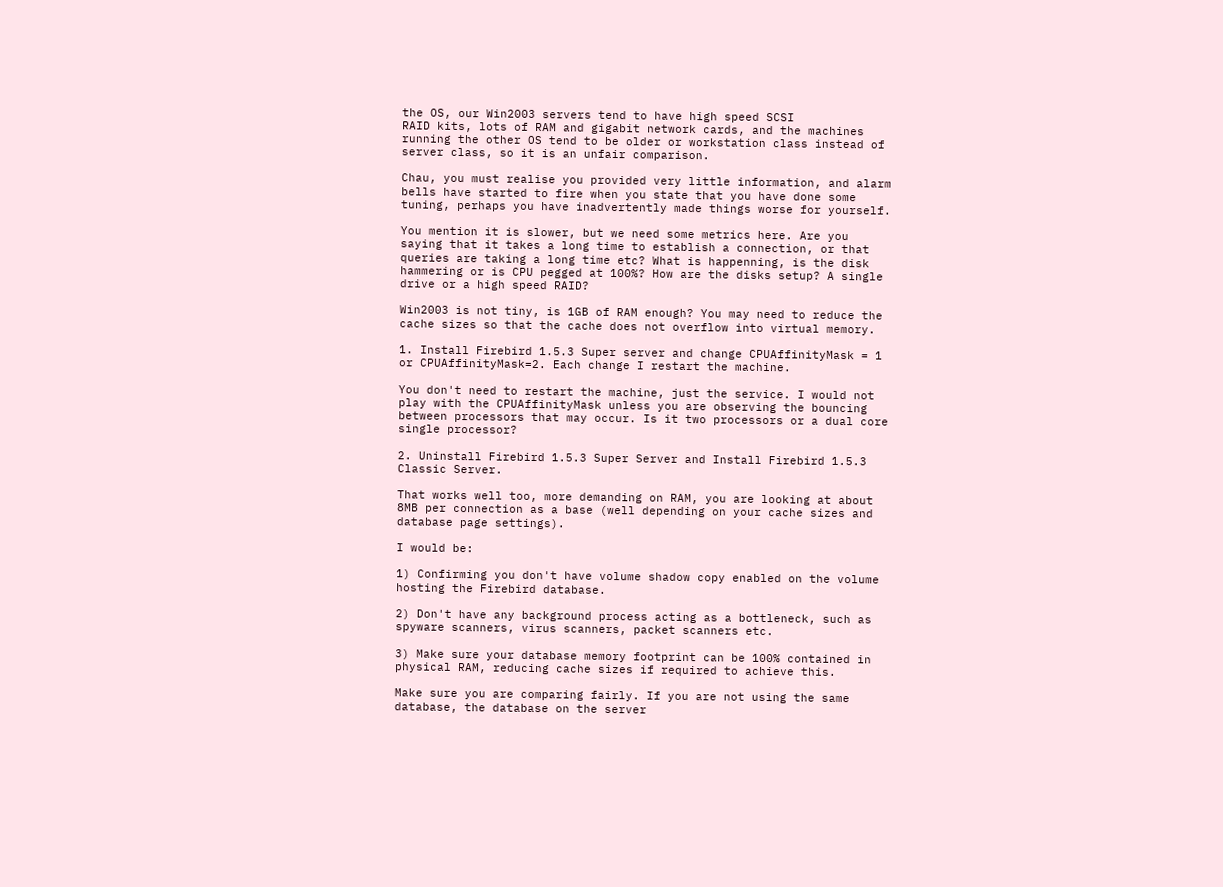the OS, our Win2003 servers tend to have high speed SCSI
RAID kits, lots of RAM and gigabit network cards, and the machines
running the other OS tend to be older or workstation class instead of
server class, so it is an unfair comparison.

Chau, you must realise you provided very little information, and alarm
bells have started to fire when you state that you have done some
tuning, perhaps you have inadvertently made things worse for yourself.

You mention it is slower, but we need some metrics here. Are you
saying that it takes a long time to establish a connection, or that
queries are taking a long time etc? What is happenning, is the disk
hammering or is CPU pegged at 100%? How are the disks setup? A single
drive or a high speed RAID?

Win2003 is not tiny, is 1GB of RAM enough? You may need to reduce the
cache sizes so that the cache does not overflow into virtual memory.

1. Install Firebird 1.5.3 Super server and change CPUAffinityMask = 1
or CPUAffinityMask=2. Each change I restart the machine.

You don't need to restart the machine, just the service. I would not
play with the CPUAffinityMask unless you are observing the bouncing
between processors that may occur. Is it two processors or a dual core
single processor?

2. Uninstall Firebird 1.5.3 Super Server and Install Firebird 1.5.3
Classic Server.

That works well too, more demanding on RAM, you are looking at about
8MB per connection as a base (well depending on your cache sizes and
database page settings).

I would be:

1) Confirming you don't have volume shadow copy enabled on the volume
hosting the Firebird database.

2) Don't have any background process acting as a bottleneck, such as
spyware scanners, virus scanners, packet scanners etc.

3) Make sure your database memory footprint can be 100% contained in
physical RAM, reducing cache sizes if required to achieve this.

Make sure you are comparing fairly. If you are not using the same
database, the database on the server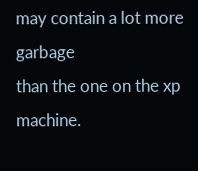may contain a lot more garbage
than the one on the xp machine.